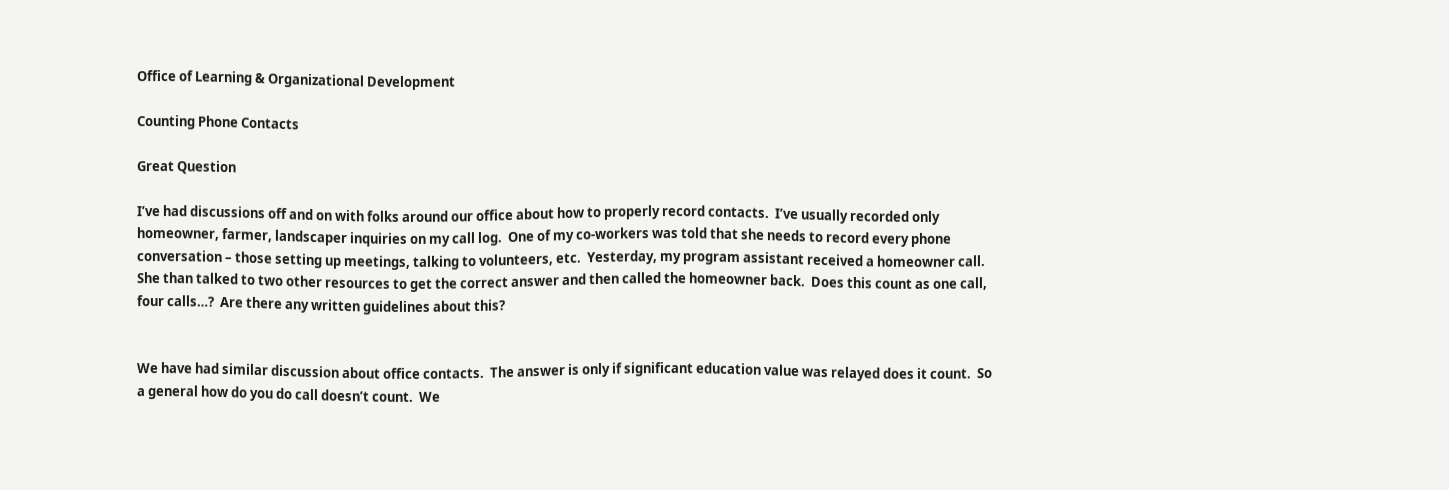Office of Learning & Organizational Development

Counting Phone Contacts

Great Question

I’ve had discussions off and on with folks around our office about how to properly record contacts.  I’ve usually recorded only homeowner, farmer, landscaper inquiries on my call log.  One of my co-workers was told that she needs to record every phone conversation – those setting up meetings, talking to volunteers, etc.  Yesterday, my program assistant received a homeowner call.  She than talked to two other resources to get the correct answer and then called the homeowner back.  Does this count as one call, four calls…?  Are there any written guidelines about this?


We have had similar discussion about office contacts.  The answer is only if significant education value was relayed does it count.  So a general how do you do call doesn’t count.  We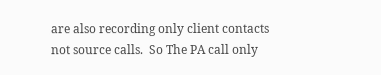are also recording only client contacts not source calls.  So The PA call only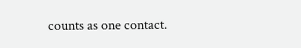counts as one contact.